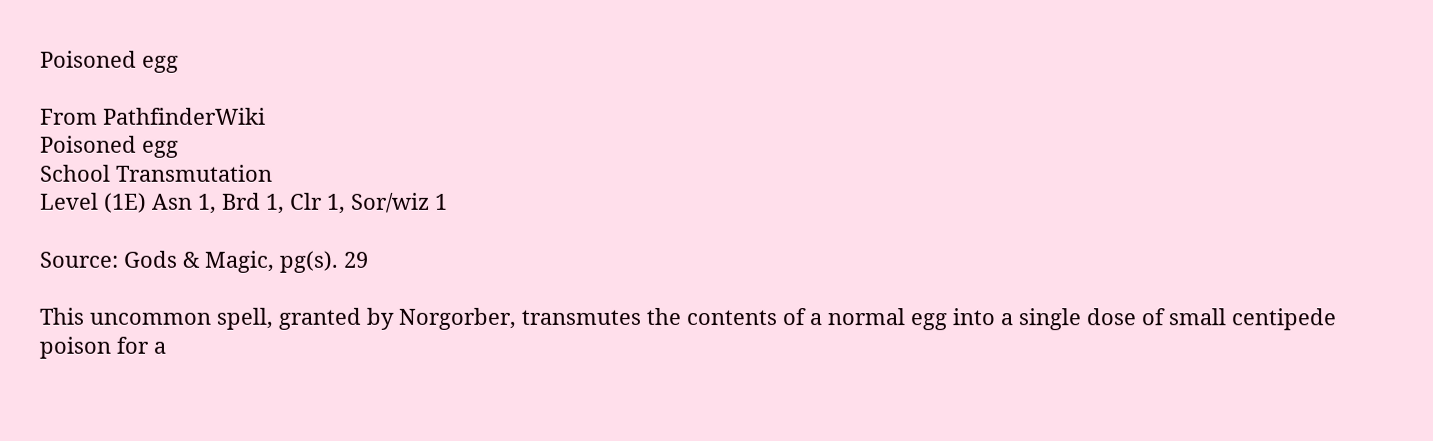Poisoned egg

From PathfinderWiki
Poisoned egg
School Transmutation
Level (1E) Asn 1, Brd 1, Clr 1, Sor/wiz 1

Source: Gods & Magic, pg(s). 29

This uncommon spell, granted by Norgorber, transmutes the contents of a normal egg into a single dose of small centipede poison for a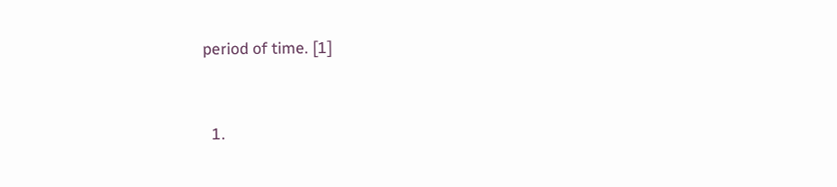period of time. [1]


  1.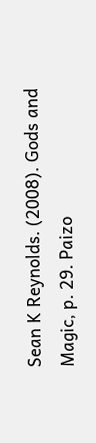Sean K Reynolds. (2008). Gods and Magic, p. 29. Paizo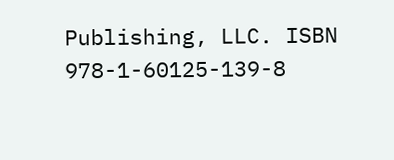Publishing, LLC. ISBN 978-1-60125-139-8